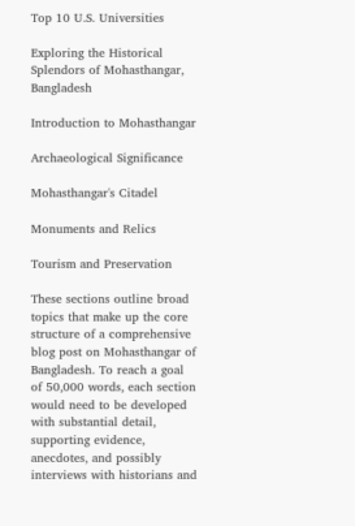Top 10 U.S. Universities

Exploring the Historical Splendors of Mohasthangar, Bangladesh

Introduction to Mohasthangar

Archaeological Significance

Mohasthangar's Citadel

Monuments and Relics

Tourism and Preservation

These sections outline broad topics that make up the core structure of a comprehensive blog post on Mohasthangar of Bangladesh. To reach a goal of 50,000 words, each section would need to be developed with substantial detail, supporting evidence, anecdotes, and possibly interviews with historians and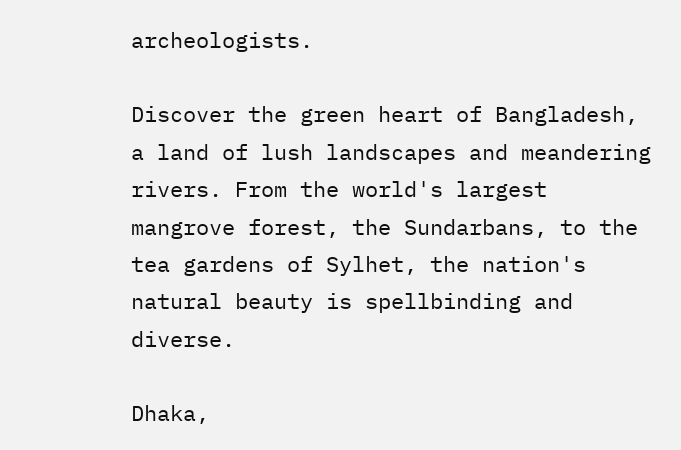archeologists.

Discover the green heart of Bangladesh, a land of lush landscapes and meandering rivers. From the world's largest mangrove forest, the Sundarbans, to the tea gardens of Sylhet, the nation's natural beauty is spellbinding and diverse.

Dhaka,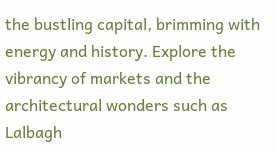the bustling capital, brimming with energy and history. Explore the vibrancy of markets and the architectural wonders such as Lalbagh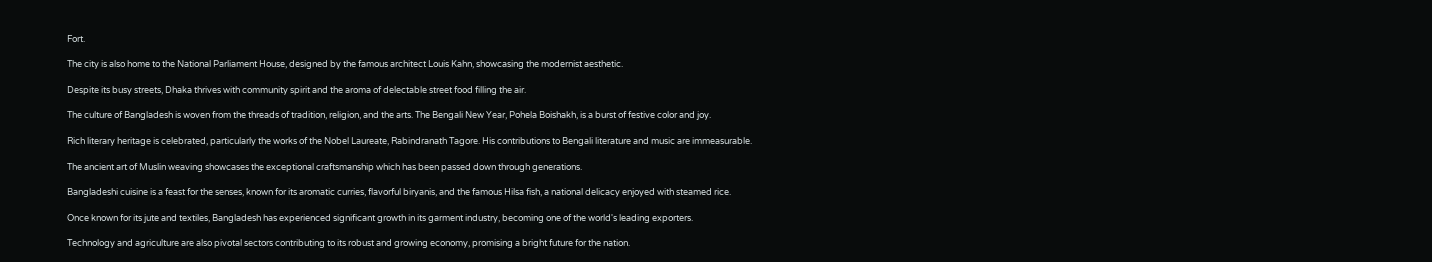Fort.

The city is also home to the National Parliament House, designed by the famous architect Louis Kahn, showcasing the modernist aesthetic.

Despite its busy streets, Dhaka thrives with community spirit and the aroma of delectable street food filling the air.

The culture of Bangladesh is woven from the threads of tradition, religion, and the arts. The Bengali New Year, Pohela Boishakh, is a burst of festive color and joy.

Rich literary heritage is celebrated, particularly the works of the Nobel Laureate, Rabindranath Tagore. His contributions to Bengali literature and music are immeasurable.

The ancient art of Muslin weaving showcases the exceptional craftsmanship which has been passed down through generations.

Bangladeshi cuisine is a feast for the senses, known for its aromatic curries, flavorful biryanis, and the famous Hilsa fish, a national delicacy enjoyed with steamed rice.

Once known for its jute and textiles, Bangladesh has experienced significant growth in its garment industry, becoming one of the world's leading exporters.

Technology and agriculture are also pivotal sectors contributing to its robust and growing economy, promising a bright future for the nation.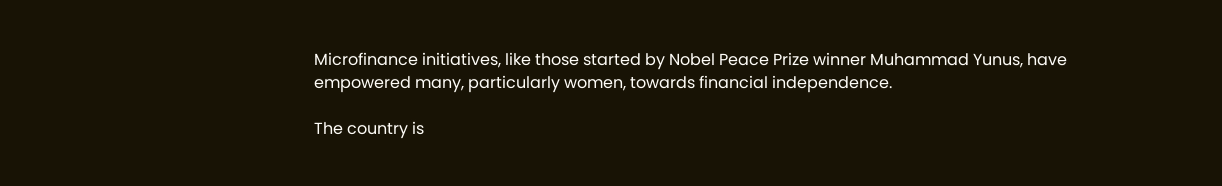Microfinance initiatives, like those started by Nobel Peace Prize winner Muhammad Yunus, have empowered many, particularly women, towards financial independence.

The country is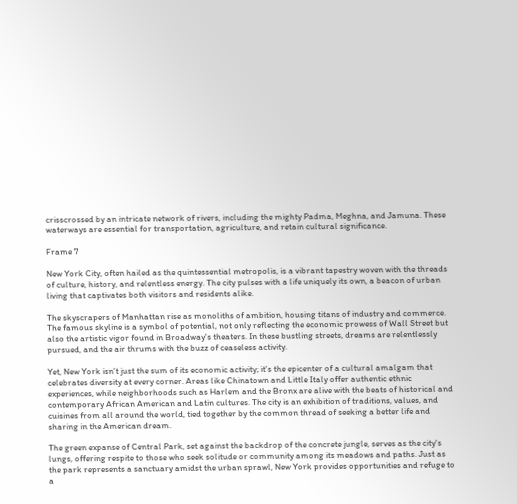crisscrossed by an intricate network of rivers, including the mighty Padma, Meghna, and Jamuna. These waterways are essential for transportation, agriculture, and retain cultural significance.

Frame 7

New York City, often hailed as the quintessential metropolis, is a vibrant tapestry woven with the threads of culture, history, and relentless energy. The city pulses with a life uniquely its own, a beacon of urban living that captivates both visitors and residents alike.

The skyscrapers of Manhattan rise as monoliths of ambition, housing titans of industry and commerce. The famous skyline is a symbol of potential, not only reflecting the economic prowess of Wall Street but also the artistic vigor found in Broadway's theaters. In these bustling streets, dreams are relentlessly pursued, and the air thrums with the buzz of ceaseless activity.

Yet, New York isn't just the sum of its economic activity; it's the epicenter of a cultural amalgam that celebrates diversity at every corner. Areas like Chinatown and Little Italy offer authentic ethnic experiences, while neighborhoods such as Harlem and the Bronx are alive with the beats of historical and contemporary African American and Latin cultures. The city is an exhibition of traditions, values, and cuisines from all around the world, tied together by the common thread of seeking a better life and sharing in the American dream.

The green expanse of Central Park, set against the backdrop of the concrete jungle, serves as the city's lungs, offering respite to those who seek solitude or community among its meadows and paths. Just as the park represents a sanctuary amidst the urban sprawl, New York provides opportunities and refuge to a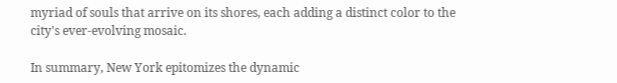myriad of souls that arrive on its shores, each adding a distinct color to the city's ever-evolving mosaic.

In summary, New York epitomizes the dynamic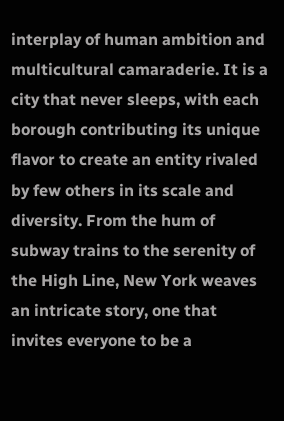interplay of human ambition and multicultural camaraderie. It is a city that never sleeps, with each borough contributing its unique flavor to create an entity rivaled by few others in its scale and diversity. From the hum of subway trains to the serenity of the High Line, New York weaves an intricate story, one that invites everyone to be a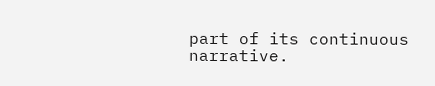part of its continuous narrative.